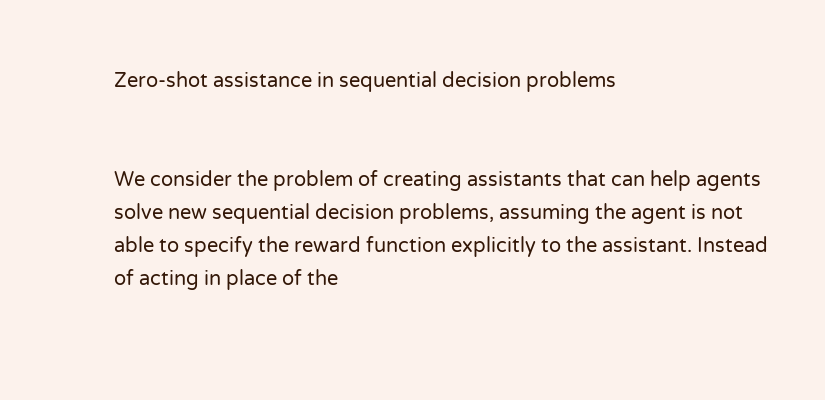Zero-shot assistance in sequential decision problems


We consider the problem of creating assistants that can help agents solve new sequential decision problems, assuming the agent is not able to specify the reward function explicitly to the assistant. Instead of acting in place of the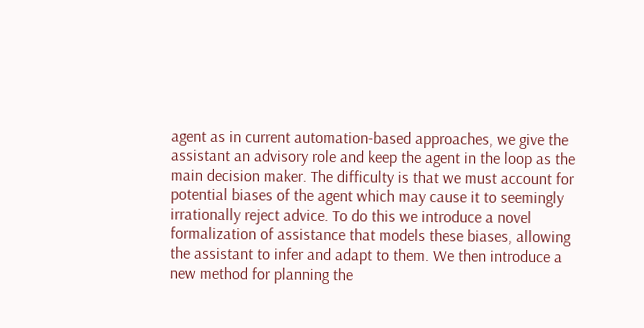agent as in current automation-based approaches, we give the assistant an advisory role and keep the agent in the loop as the main decision maker. The difficulty is that we must account for potential biases of the agent which may cause it to seemingly irrationally reject advice. To do this we introduce a novel formalization of assistance that models these biases, allowing the assistant to infer and adapt to them. We then introduce a new method for planning the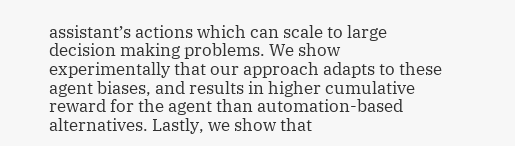assistant’s actions which can scale to large decision making problems. We show experimentally that our approach adapts to these agent biases, and results in higher cumulative reward for the agent than automation-based alternatives. Lastly, we show that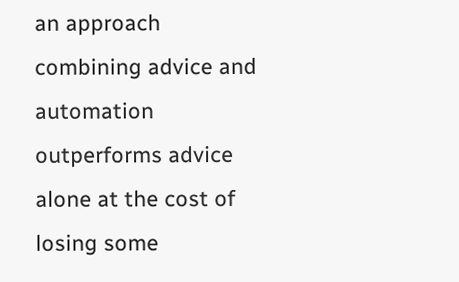an approach combining advice and automation outperforms advice alone at the cost of losing some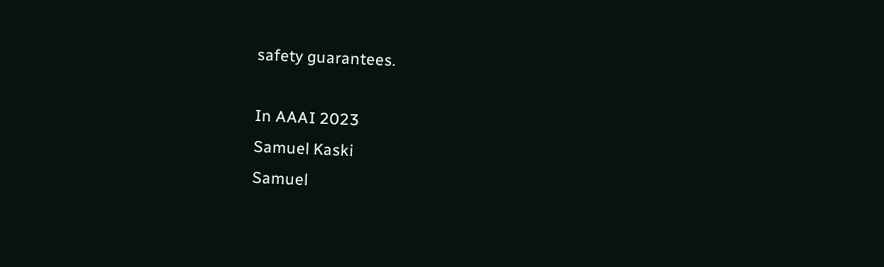safety guarantees.

In AAAI 2023
Samuel Kaski
Samuel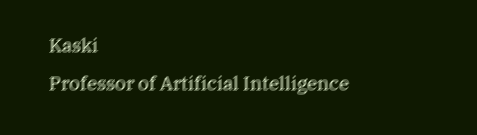Kaski
Professor of Artificial Intelligence